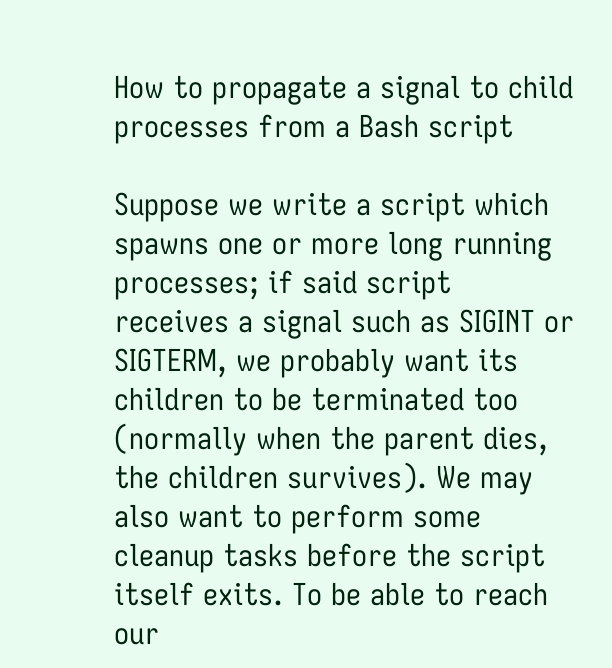How to propagate a signal to child processes from a Bash script

Suppose we write a script which spawns one or more long running processes; if said script receives a signal such as SIGINT or SIGTERM, we probably want its children to be terminated too (normally when the parent dies, the children survives). We may also want to perform some cleanup tasks before the script itself exits. To be able to reach our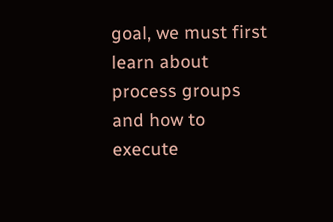goal, we must first learn about process groups and how to execute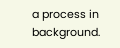a process in background.